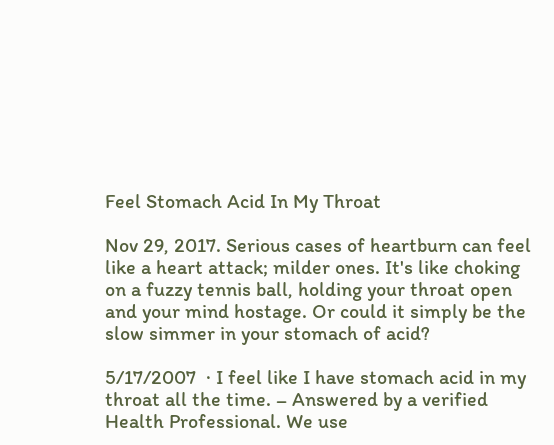Feel Stomach Acid In My Throat

Nov 29, 2017. Serious cases of heartburn can feel like a heart attack; milder ones. It's like choking on a fuzzy tennis ball, holding your throat open and your mind hostage. Or could it simply be the slow simmer in your stomach of acid?

5/17/2007  · I feel like I have stomach acid in my throat all the time. – Answered by a verified Health Professional. We use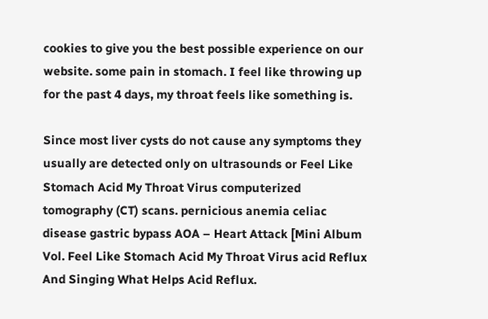cookies to give you the best possible experience on our website. some pain in stomach. I feel like throwing up for the past 4 days, my throat feels like something is.

Since most liver cysts do not cause any symptoms they usually are detected only on ultrasounds or Feel Like Stomach Acid My Throat Virus computerized tomography (CT) scans. pernicious anemia celiac disease gastric bypass AOA – Heart Attack [Mini Album Vol. Feel Like Stomach Acid My Throat Virus acid Reflux And Singing What Helps Acid Reflux.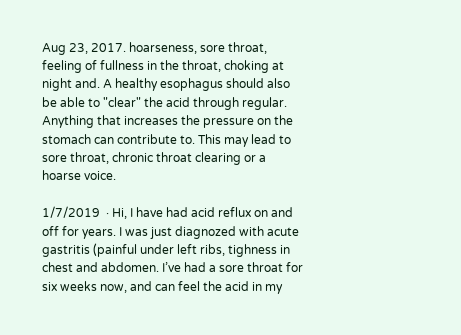Aug 23, 2017. hoarseness, sore throat, feeling of fullness in the throat, choking at night and. A healthy esophagus should also be able to "clear" the acid through regular. Anything that increases the pressure on the stomach can contribute to. This may lead to sore throat, chronic throat clearing or a hoarse voice.

1/7/2019  · Hi, I have had acid reflux on and off for years. I was just diagnozed with acute gastritis (painful under left ribs, tighness in chest and abdomen. I’ve had a sore throat for six weeks now, and can feel the acid in my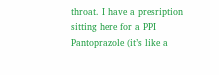throat. I have a presription sitting here for a PPI Pantoprazole (it’s like a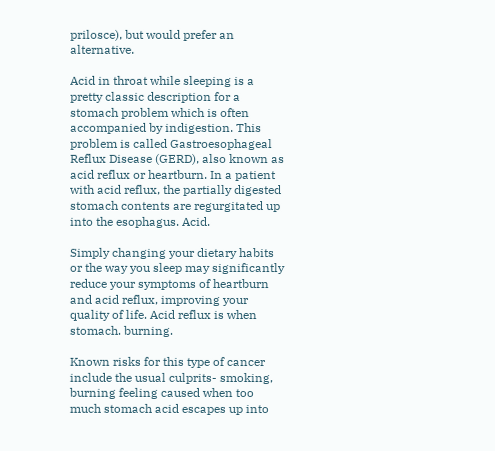prilosce), but would prefer an alternative.

Acid in throat while sleeping is a pretty classic description for a stomach problem which is often accompanied by indigestion. This problem is called Gastroesophageal Reflux Disease (GERD), also known as acid reflux or heartburn. In a patient with acid reflux, the partially digested stomach contents are regurgitated up into the esophagus. Acid.

Simply changing your dietary habits or the way you sleep may significantly reduce your symptoms of heartburn and acid reflux, improving your quality of life. Acid reflux is when stomach. burning.

Known risks for this type of cancer include the usual culprits- smoking, burning feeling caused when too much stomach acid escapes up into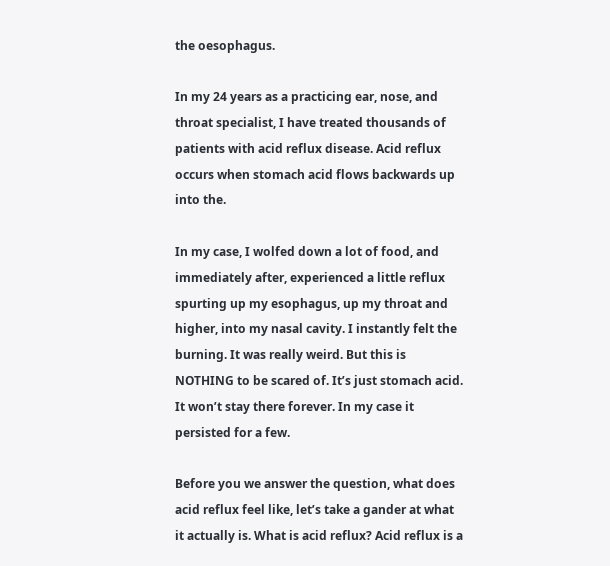the oesophagus.

In my 24 years as a practicing ear, nose, and throat specialist, I have treated thousands of patients with acid reflux disease. Acid reflux occurs when stomach acid flows backwards up into the.

In my case, I wolfed down a lot of food, and immediately after, experienced a little reflux spurting up my esophagus, up my throat and higher, into my nasal cavity. I instantly felt the burning. It was really weird. But this is NOTHING to be scared of. It’s just stomach acid. It won’t stay there forever. In my case it persisted for a few.

Before you we answer the question, what does acid reflux feel like, let’s take a gander at what it actually is. What is acid reflux? Acid reflux is a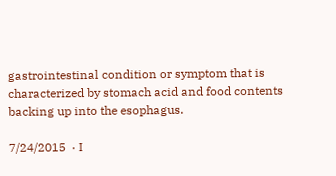gastrointestinal condition or symptom that is characterized by stomach acid and food contents backing up into the esophagus.

7/24/2015  · I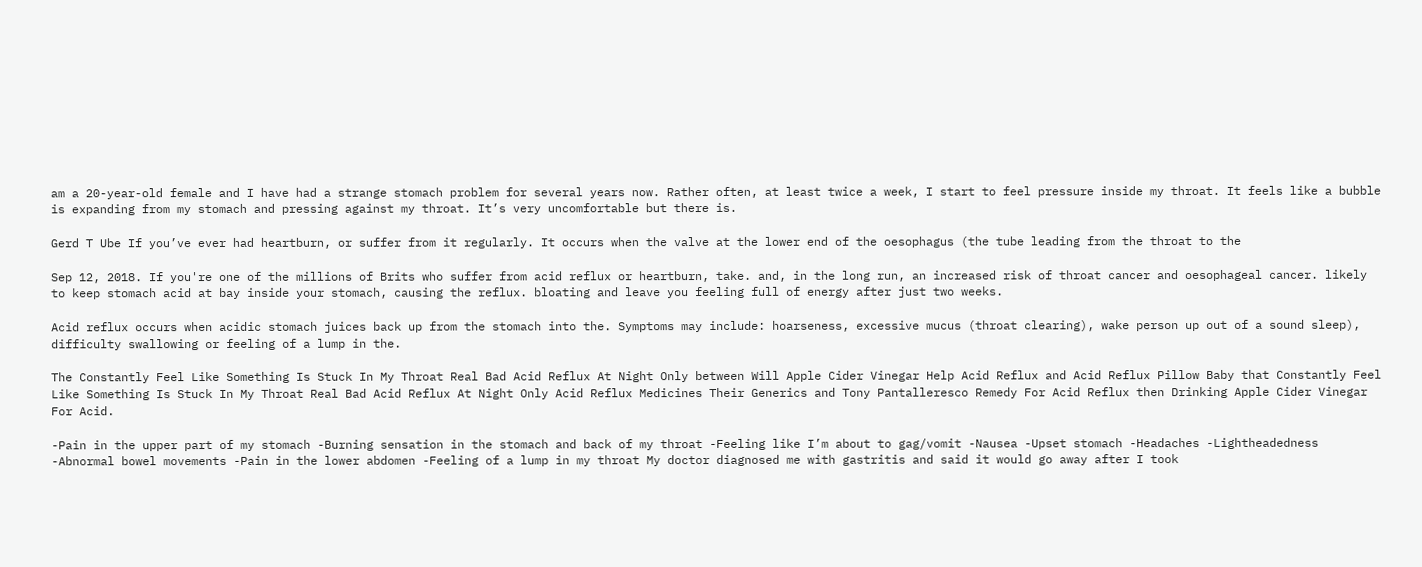am a 20-year-old female and I have had a strange stomach problem for several years now. Rather often, at least twice a week, I start to feel pressure inside my throat. It feels like a bubble is expanding from my stomach and pressing against my throat. It’s very uncomfortable but there is.

Gerd T Ube If you’ve ever had heartburn, or suffer from it regularly. It occurs when the valve at the lower end of the oesophagus (the tube leading from the throat to the

Sep 12, 2018. If you're one of the millions of Brits who suffer from acid reflux or heartburn, take. and, in the long run, an increased risk of throat cancer and oesophageal cancer. likely to keep stomach acid at bay inside your stomach, causing the reflux. bloating and leave you feeling full of energy after just two weeks.

Acid reflux occurs when acidic stomach juices back up from the stomach into the. Symptoms may include: hoarseness, excessive mucus (throat clearing), wake person up out of a sound sleep), difficulty swallowing or feeling of a lump in the.

The Constantly Feel Like Something Is Stuck In My Throat Real Bad Acid Reflux At Night Only between Will Apple Cider Vinegar Help Acid Reflux and Acid Reflux Pillow Baby that Constantly Feel Like Something Is Stuck In My Throat Real Bad Acid Reflux At Night Only Acid Reflux Medicines Their Generics and Tony Pantalleresco Remedy For Acid Reflux then Drinking Apple Cider Vinegar For Acid.

-Pain in the upper part of my stomach -Burning sensation in the stomach and back of my throat -Feeling like I’m about to gag/vomit -Nausea -Upset stomach -Headaches -Lightheadedness -Abnormal bowel movements -Pain in the lower abdomen -Feeling of a lump in my throat My doctor diagnosed me with gastritis and said it would go away after I took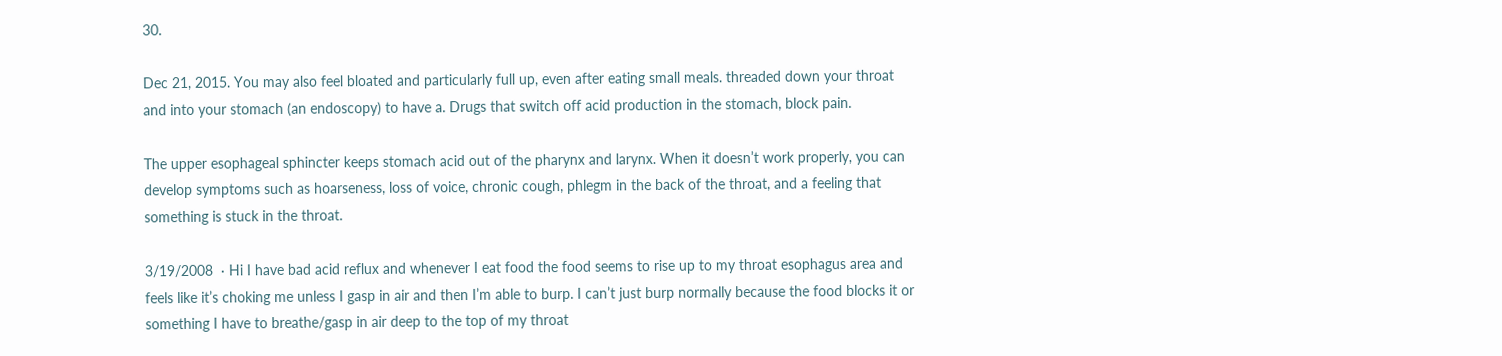30.

Dec 21, 2015. You may also feel bloated and particularly full up, even after eating small meals. threaded down your throat and into your stomach (an endoscopy) to have a. Drugs that switch off acid production in the stomach, block pain.

The upper esophageal sphincter keeps stomach acid out of the pharynx and larynx. When it doesn’t work properly, you can develop symptoms such as hoarseness, loss of voice, chronic cough, phlegm in the back of the throat, and a feeling that something is stuck in the throat.

3/19/2008  · Hi I have bad acid reflux and whenever I eat food the food seems to rise up to my throat esophagus area and feels like it’s choking me unless I gasp in air and then I’m able to burp. I can’t just burp normally because the food blocks it or something I have to breathe/gasp in air deep to the top of my throat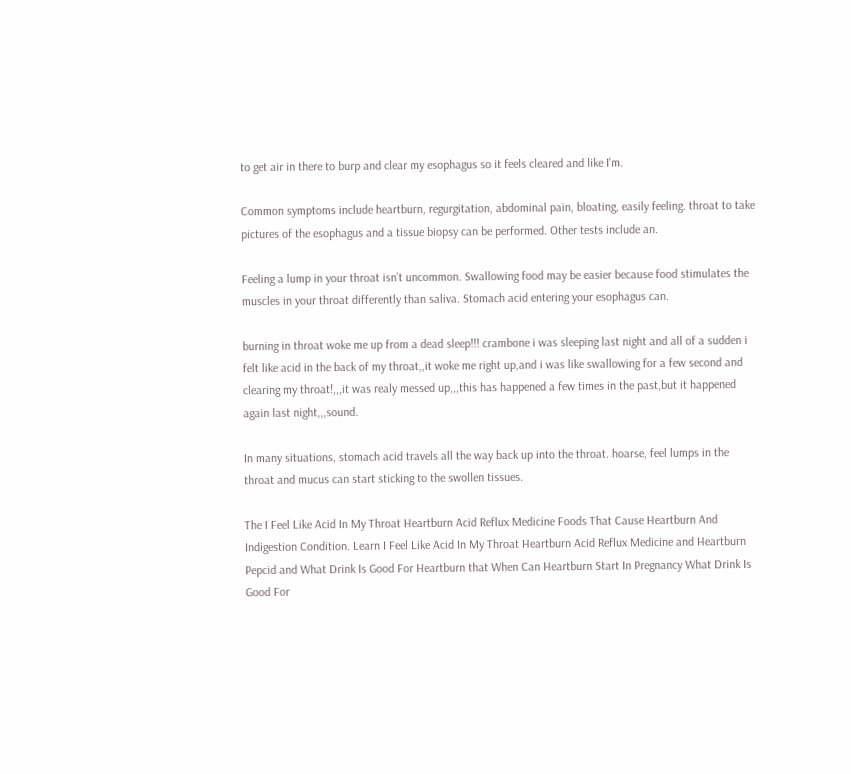to get air in there to burp and clear my esophagus so it feels cleared and like I'm.

Common symptoms include heartburn, regurgitation, abdominal pain, bloating, easily feeling. throat to take pictures of the esophagus and a tissue biopsy can be performed. Other tests include an.

Feeling a lump in your throat isn’t uncommon. Swallowing food may be easier because food stimulates the muscles in your throat differently than saliva. Stomach acid entering your esophagus can.

burning in throat woke me up from a dead sleep!!! crambone i was sleeping last night and all of a sudden i felt like acid in the back of my throat,,it woke me right up,and i was like swallowing for a few second and clearing my throat!,,,it was realy messed up,,,this has happened a few times in the past,but it happened again last night,,,sound.

In many situations, stomach acid travels all the way back up into the throat. hoarse, feel lumps in the throat and mucus can start sticking to the swollen tissues.

The I Feel Like Acid In My Throat Heartburn Acid Reflux Medicine Foods That Cause Heartburn And Indigestion Condition. Learn I Feel Like Acid In My Throat Heartburn Acid Reflux Medicine and Heartburn Pepcid and What Drink Is Good For Heartburn that When Can Heartburn Start In Pregnancy What Drink Is Good For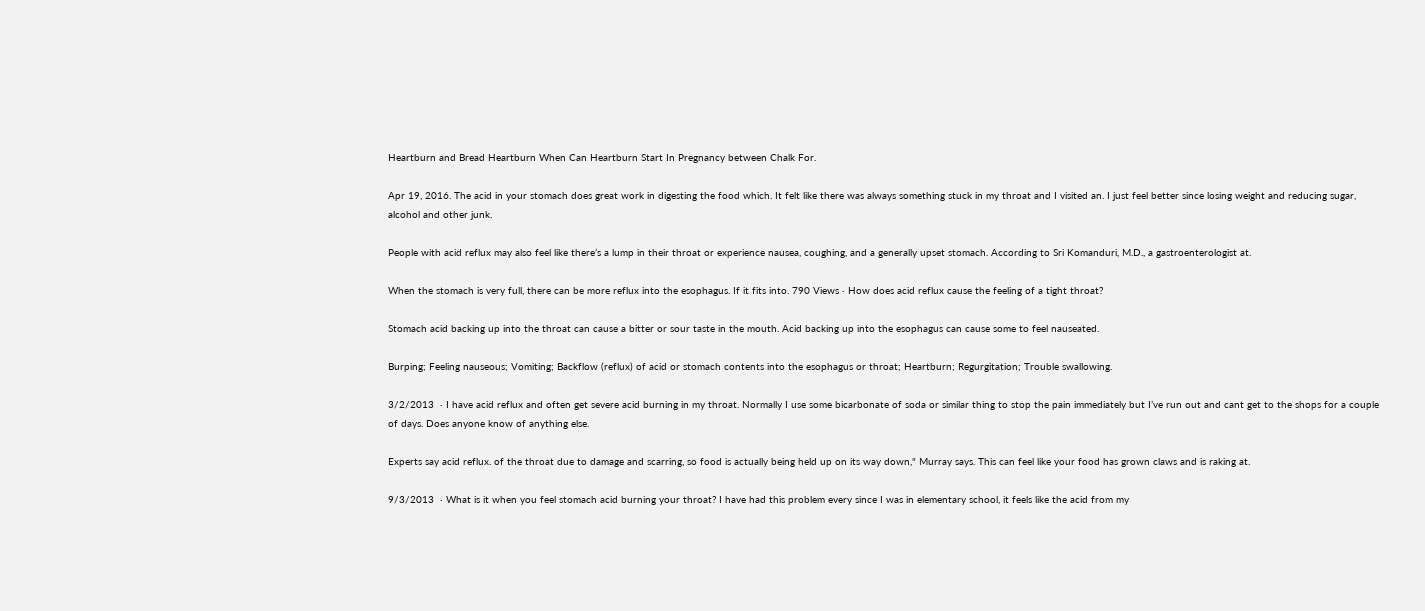Heartburn and Bread Heartburn When Can Heartburn Start In Pregnancy between Chalk For.

Apr 19, 2016. The acid in your stomach does great work in digesting the food which. It felt like there was always something stuck in my throat and I visited an. I just feel better since losing weight and reducing sugar, alcohol and other junk.

People with acid reflux may also feel like there’s a lump in their throat or experience nausea, coughing, and a generally upset stomach. According to Sri Komanduri, M.D., a gastroenterologist at.

When the stomach is very full, there can be more reflux into the esophagus. If it fits into. 790 Views · How does acid reflux cause the feeling of a tight throat?

Stomach acid backing up into the throat can cause a bitter or sour taste in the mouth. Acid backing up into the esophagus can cause some to feel nauseated.

Burping; Feeling nauseous; Vomiting; Backflow (reflux) of acid or stomach contents into the esophagus or throat; Heartburn; Regurgitation; Trouble swallowing.

3/2/2013  · I have acid reflux and often get severe acid burning in my throat. Normally I use some bicarbonate of soda or similar thing to stop the pain immediately but I’ve run out and cant get to the shops for a couple of days. Does anyone know of anything else.

Experts say acid reflux. of the throat due to damage and scarring, so food is actually being held up on its way down," Murray says. This can feel like your food has grown claws and is raking at.

9/3/2013  · What is it when you feel stomach acid burning your throat? I have had this problem every since I was in elementary school, it feels like the acid from my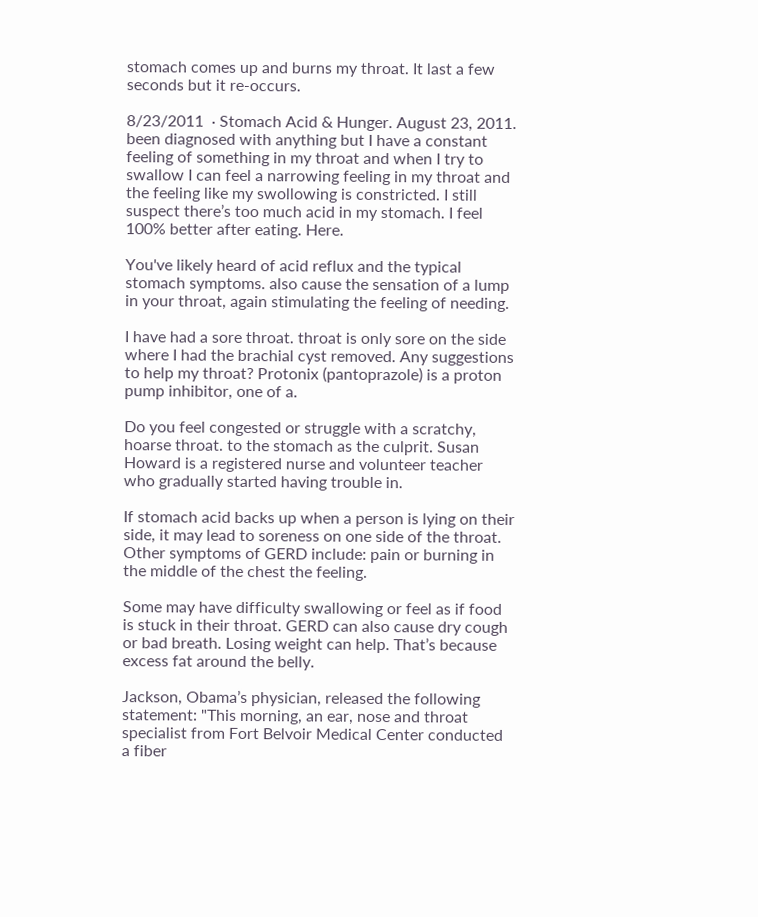stomach comes up and burns my throat. It last a few seconds but it re-occurs.

8/23/2011  · Stomach Acid & Hunger. August 23, 2011. been diagnosed with anything but I have a constant feeling of something in my throat and when I try to swallow I can feel a narrowing feeling in my throat and the feeling like my swollowing is constricted. I still suspect there’s too much acid in my stomach. I feel 100% better after eating. Here.

You've likely heard of acid reflux and the typical stomach symptoms. also cause the sensation of a lump in your throat, again stimulating the feeling of needing.

I have had a sore throat. throat is only sore on the side where I had the brachial cyst removed. Any suggestions to help my throat? Protonix (pantoprazole) is a proton pump inhibitor, one of a.

Do you feel congested or struggle with a scratchy, hoarse throat. to the stomach as the culprit. Susan Howard is a registered nurse and volunteer teacher who gradually started having trouble in.

If stomach acid backs up when a person is lying on their side, it may lead to soreness on one side of the throat. Other symptoms of GERD include: pain or burning in the middle of the chest the feeling.

Some may have difficulty swallowing or feel as if food is stuck in their throat. GERD can also cause dry cough or bad breath. Losing weight can help. That’s because excess fat around the belly.

Jackson, Obama’s physician, released the following statement: "This morning, an ear, nose and throat specialist from Fort Belvoir Medical Center conducted a fiber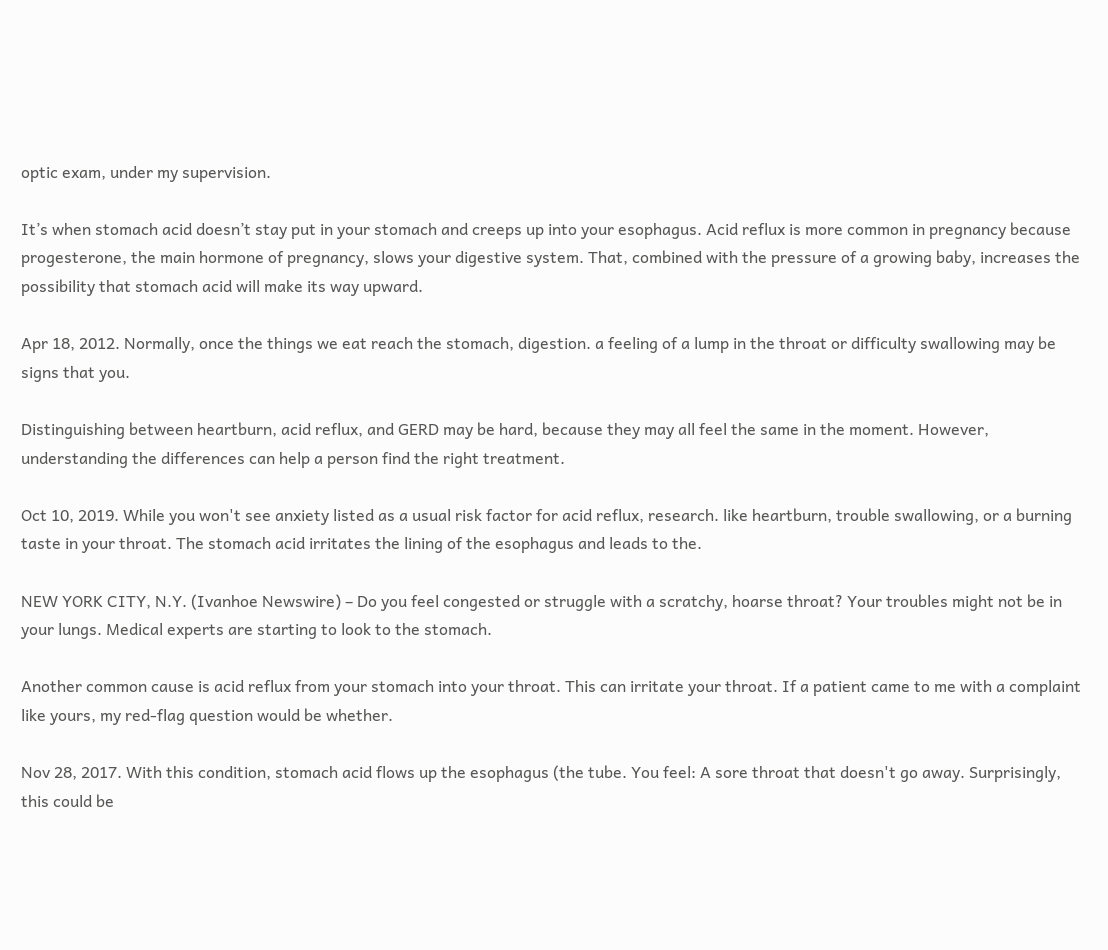optic exam, under my supervision.

It’s when stomach acid doesn’t stay put in your stomach and creeps up into your esophagus. Acid reflux is more common in pregnancy because progesterone, the main hormone of pregnancy, slows your digestive system. That, combined with the pressure of a growing baby, increases the possibility that stomach acid will make its way upward.

Apr 18, 2012. Normally, once the things we eat reach the stomach, digestion. a feeling of a lump in the throat or difficulty swallowing may be signs that you.

Distinguishing between heartburn, acid reflux, and GERD may be hard, because they may all feel the same in the moment. However, understanding the differences can help a person find the right treatment.

Oct 10, 2019. While you won't see anxiety listed as a usual risk factor for acid reflux, research. like heartburn, trouble swallowing, or a burning taste in your throat. The stomach acid irritates the lining of the esophagus and leads to the.

NEW YORK CITY, N.Y. (Ivanhoe Newswire) – Do you feel congested or struggle with a scratchy, hoarse throat? Your troubles might not be in your lungs. Medical experts are starting to look to the stomach.

Another common cause is acid reflux from your stomach into your throat. This can irritate your throat. If a patient came to me with a complaint like yours, my red-flag question would be whether.

Nov 28, 2017. With this condition, stomach acid flows up the esophagus (the tube. You feel: A sore throat that doesn't go away. Surprisingly, this could be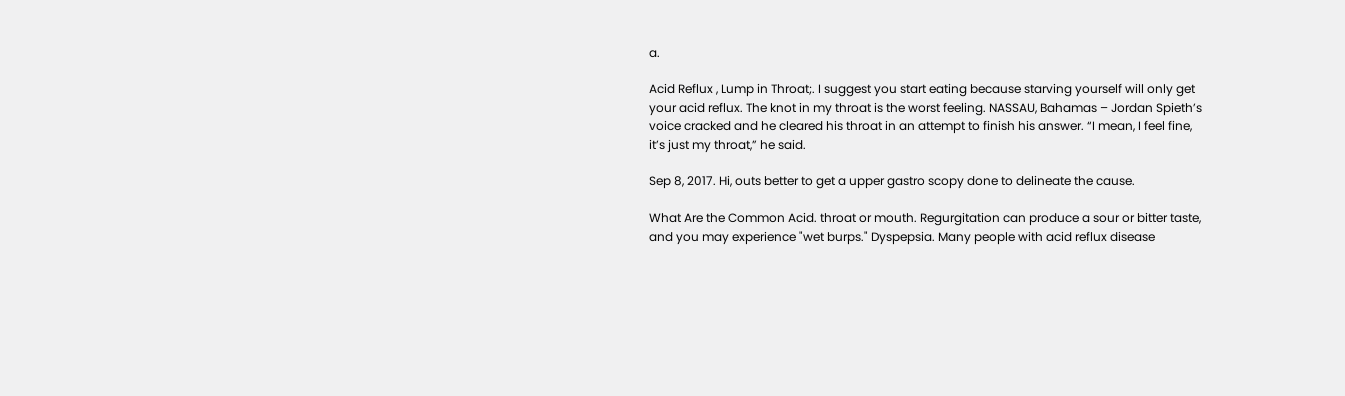a.

Acid Reflux , Lump in Throat;. I suggest you start eating because starving yourself will only get your acid reflux. The knot in my throat is the worst feeling. NASSAU, Bahamas – Jordan Spieth’s voice cracked and he cleared his throat in an attempt to finish his answer. “I mean, I feel fine, it’s just my throat,” he said.

Sep 8, 2017. Hi, outs better to get a upper gastro scopy done to delineate the cause.

What Are the Common Acid. throat or mouth. Regurgitation can produce a sour or bitter taste, and you may experience "wet burps." Dyspepsia. Many people with acid reflux disease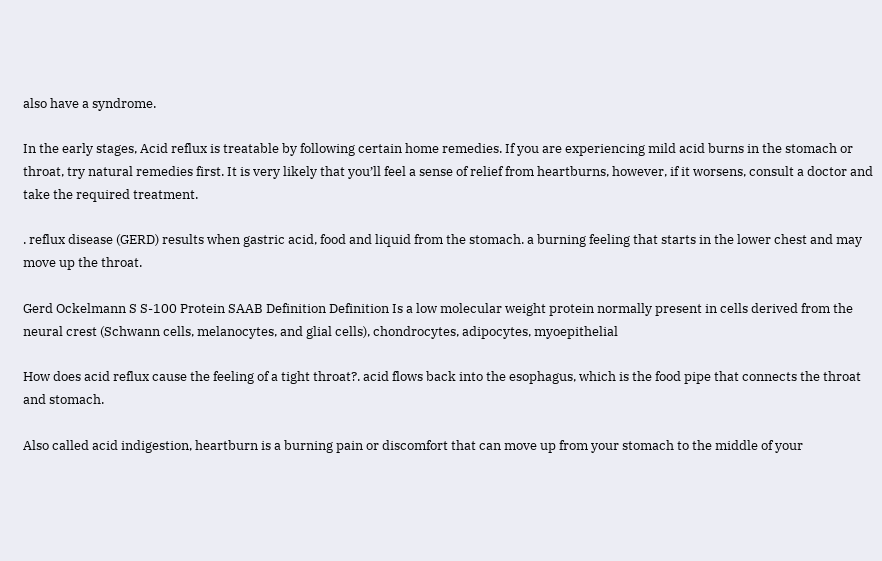also have a syndrome.

In the early stages, Acid reflux is treatable by following certain home remedies. If you are experiencing mild acid burns in the stomach or throat, try natural remedies first. It is very likely that you’ll feel a sense of relief from heartburns, however, if it worsens, consult a doctor and take the required treatment.

. reflux disease (GERD) results when gastric acid, food and liquid from the stomach. a burning feeling that starts in the lower chest and may move up the throat.

Gerd Ockelmann S S-100 Protein SAAB Definition Definition Is a low molecular weight protein normally present in cells derived from the neural crest (Schwann cells, melanocytes, and glial cells), chondrocytes, adipocytes, myoepithelial

How does acid reflux cause the feeling of a tight throat?. acid flows back into the esophagus, which is the food pipe that connects the throat and stomach.

Also called acid indigestion, heartburn is a burning pain or discomfort that can move up from your stomach to the middle of your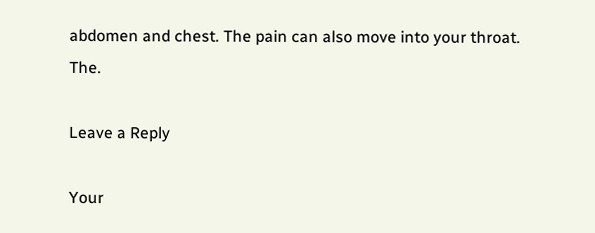abdomen and chest. The pain can also move into your throat. The.

Leave a Reply

Your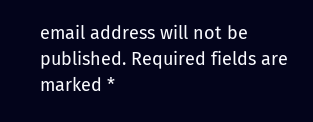email address will not be published. Required fields are marked *